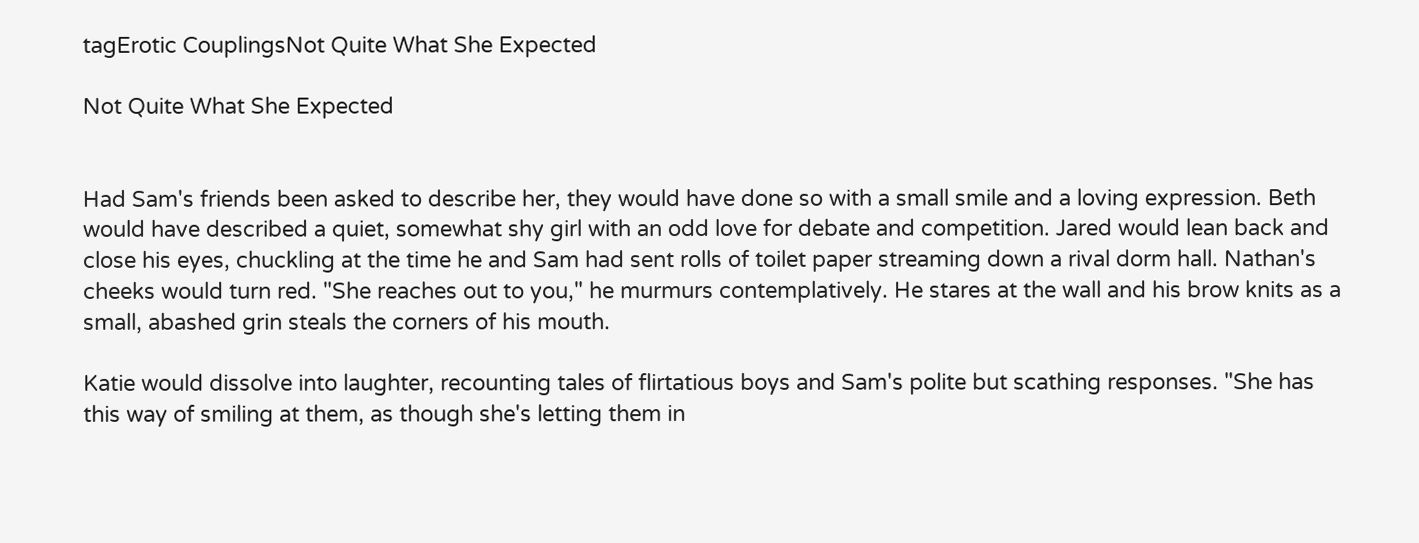tagErotic CouplingsNot Quite What She Expected

Not Quite What She Expected


Had Sam's friends been asked to describe her, they would have done so with a small smile and a loving expression. Beth would have described a quiet, somewhat shy girl with an odd love for debate and competition. Jared would lean back and close his eyes, chuckling at the time he and Sam had sent rolls of toilet paper streaming down a rival dorm hall. Nathan's cheeks would turn red. "She reaches out to you," he murmurs contemplatively. He stares at the wall and his brow knits as a small, abashed grin steals the corners of his mouth.

Katie would dissolve into laughter, recounting tales of flirtatious boys and Sam's polite but scathing responses. "She has this way of smiling at them, as though she's letting them in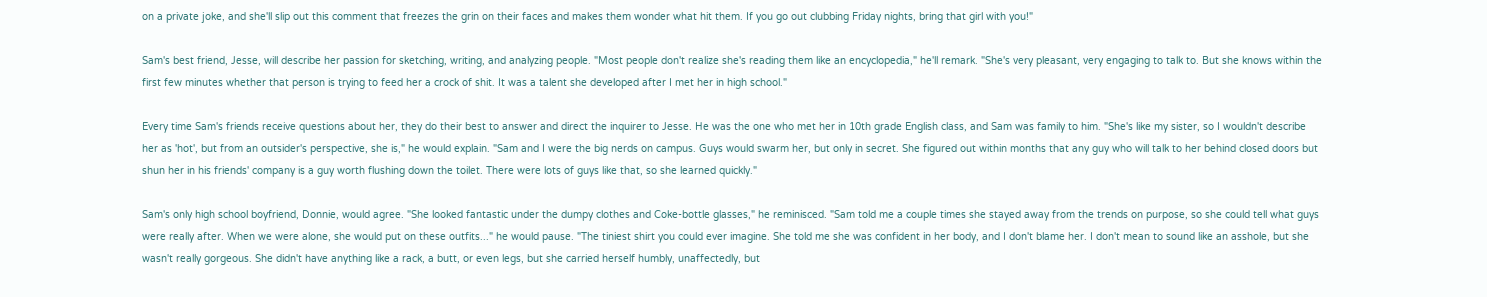on a private joke, and she'll slip out this comment that freezes the grin on their faces and makes them wonder what hit them. If you go out clubbing Friday nights, bring that girl with you!"

Sam's best friend, Jesse, will describe her passion for sketching, writing, and analyzing people. "Most people don't realize she's reading them like an encyclopedia," he'll remark. "She's very pleasant, very engaging to talk to. But she knows within the first few minutes whether that person is trying to feed her a crock of shit. It was a talent she developed after I met her in high school."

Every time Sam's friends receive questions about her, they do their best to answer and direct the inquirer to Jesse. He was the one who met her in 10th grade English class, and Sam was family to him. "She's like my sister, so I wouldn't describe her as 'hot', but from an outsider's perspective, she is," he would explain. "Sam and I were the big nerds on campus. Guys would swarm her, but only in secret. She figured out within months that any guy who will talk to her behind closed doors but shun her in his friends' company is a guy worth flushing down the toilet. There were lots of guys like that, so she learned quickly."

Sam's only high school boyfriend, Donnie, would agree. "She looked fantastic under the dumpy clothes and Coke-bottle glasses," he reminisced. "Sam told me a couple times she stayed away from the trends on purpose, so she could tell what guys were really after. When we were alone, she would put on these outfits..." he would pause. "The tiniest shirt you could ever imagine. She told me she was confident in her body, and I don't blame her. I don't mean to sound like an asshole, but she wasn't really gorgeous. She didn't have anything like a rack, a butt, or even legs, but she carried herself humbly, unaffectedly, but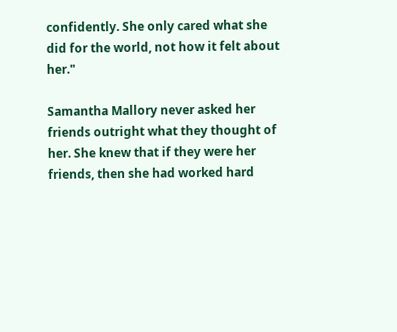confidently. She only cared what she did for the world, not how it felt about her."

Samantha Mallory never asked her friends outright what they thought of her. She knew that if they were her friends, then she had worked hard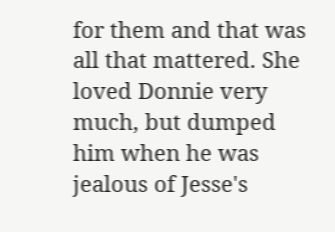for them and that was all that mattered. She loved Donnie very much, but dumped him when he was jealous of Jesse's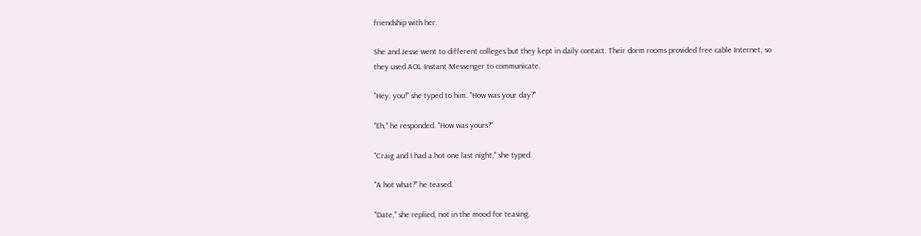friendship with her.

She and Jesse went to different colleges but they kept in daily contact. Their dorm rooms provided free cable Internet, so they used AOL Instant Messenger to communicate.

"Hey, you!" she typed to him. "How was your day?"

"Eh," he responded. "How was yours?"

"Craig and I had a hot one last night," she typed.

"A hot what?" he teased.

"Date," she replied, not in the mood for teasing.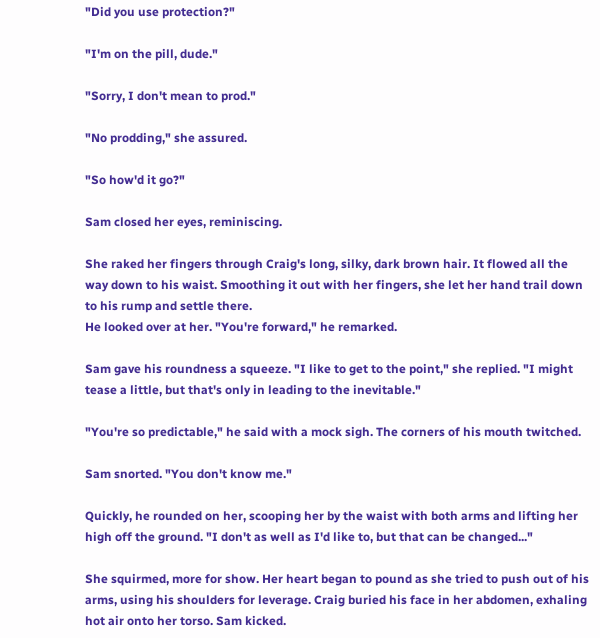"Did you use protection?"

"I'm on the pill, dude."

"Sorry, I don't mean to prod."

"No prodding," she assured.

"So how'd it go?"

Sam closed her eyes, reminiscing.

She raked her fingers through Craig's long, silky, dark brown hair. It flowed all the way down to his waist. Smoothing it out with her fingers, she let her hand trail down to his rump and settle there.
He looked over at her. "You're forward," he remarked.

Sam gave his roundness a squeeze. "I like to get to the point," she replied. "I might tease a little, but that's only in leading to the inevitable."

"You're so predictable," he said with a mock sigh. The corners of his mouth twitched.

Sam snorted. "You don't know me."

Quickly, he rounded on her, scooping her by the waist with both arms and lifting her high off the ground. "I don't as well as I'd like to, but that can be changed..."

She squirmed, more for show. Her heart began to pound as she tried to push out of his arms, using his shoulders for leverage. Craig buried his face in her abdomen, exhaling hot air onto her torso. Sam kicked.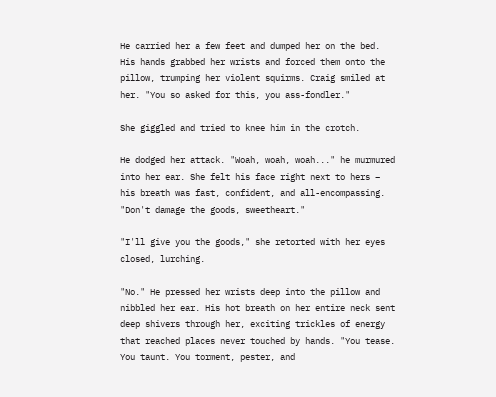He carried her a few feet and dumped her on the bed. His hands grabbed her wrists and forced them onto the pillow, trumping her violent squirms. Craig smiled at her. "You so asked for this, you ass-fondler."

She giggled and tried to knee him in the crotch.

He dodged her attack. "Woah, woah, woah..." he murmured into her ear. She felt his face right next to hers – his breath was fast, confident, and all-encompassing. "Don't damage the goods, sweetheart."

"I'll give you the goods," she retorted with her eyes closed, lurching.

"No." He pressed her wrists deep into the pillow and nibbled her ear. His hot breath on her entire neck sent deep shivers through her, exciting trickles of energy that reached places never touched by hands. "You tease. You taunt. You torment, pester, and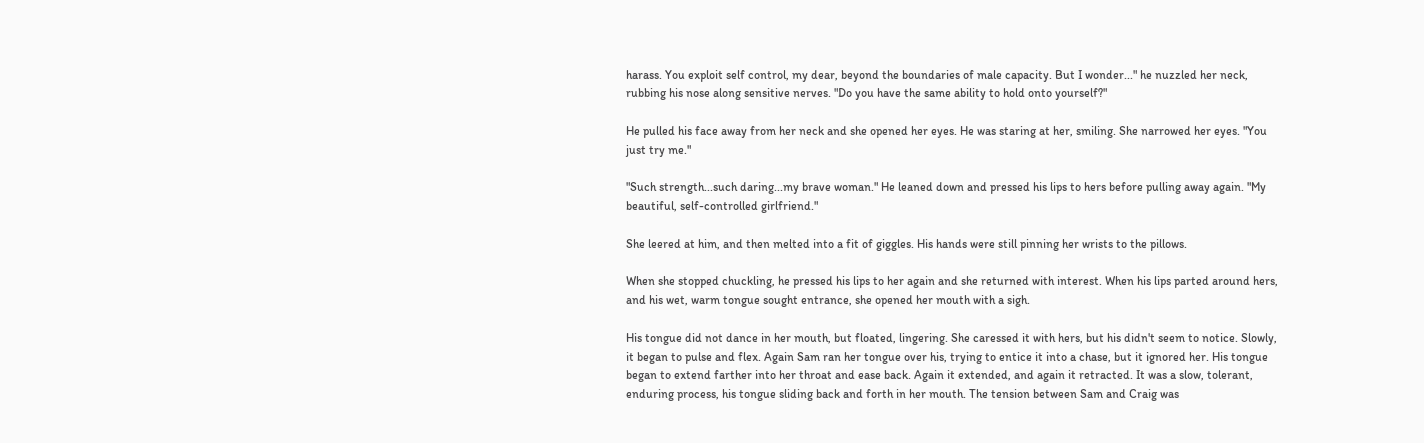harass. You exploit self control, my dear, beyond the boundaries of male capacity. But I wonder..." he nuzzled her neck, rubbing his nose along sensitive nerves. "Do you have the same ability to hold onto yourself?"

He pulled his face away from her neck and she opened her eyes. He was staring at her, smiling. She narrowed her eyes. "You just try me."

"Such strength...such daring...my brave woman." He leaned down and pressed his lips to hers before pulling away again. "My beautiful, self-controlled girlfriend."

She leered at him, and then melted into a fit of giggles. His hands were still pinning her wrists to the pillows.

When she stopped chuckling, he pressed his lips to her again and she returned with interest. When his lips parted around hers, and his wet, warm tongue sought entrance, she opened her mouth with a sigh.

His tongue did not dance in her mouth, but floated, lingering. She caressed it with hers, but his didn't seem to notice. Slowly, it began to pulse and flex. Again Sam ran her tongue over his, trying to entice it into a chase, but it ignored her. His tongue began to extend farther into her throat and ease back. Again it extended, and again it retracted. It was a slow, tolerant, enduring process, his tongue sliding back and forth in her mouth. The tension between Sam and Craig was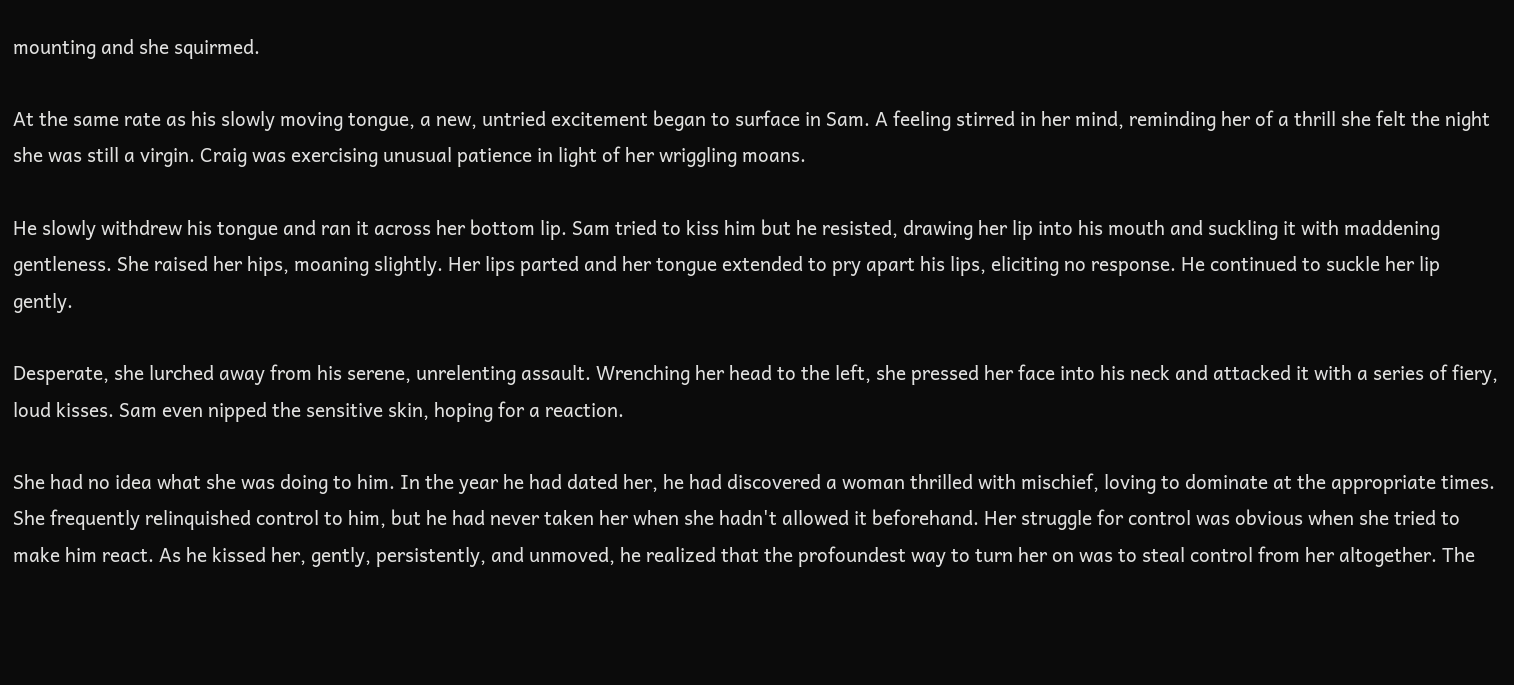mounting and she squirmed.

At the same rate as his slowly moving tongue, a new, untried excitement began to surface in Sam. A feeling stirred in her mind, reminding her of a thrill she felt the night she was still a virgin. Craig was exercising unusual patience in light of her wriggling moans.

He slowly withdrew his tongue and ran it across her bottom lip. Sam tried to kiss him but he resisted, drawing her lip into his mouth and suckling it with maddening gentleness. She raised her hips, moaning slightly. Her lips parted and her tongue extended to pry apart his lips, eliciting no response. He continued to suckle her lip gently.

Desperate, she lurched away from his serene, unrelenting assault. Wrenching her head to the left, she pressed her face into his neck and attacked it with a series of fiery, loud kisses. Sam even nipped the sensitive skin, hoping for a reaction.

She had no idea what she was doing to him. In the year he had dated her, he had discovered a woman thrilled with mischief, loving to dominate at the appropriate times. She frequently relinquished control to him, but he had never taken her when she hadn't allowed it beforehand. Her struggle for control was obvious when she tried to make him react. As he kissed her, gently, persistently, and unmoved, he realized that the profoundest way to turn her on was to steal control from her altogether. The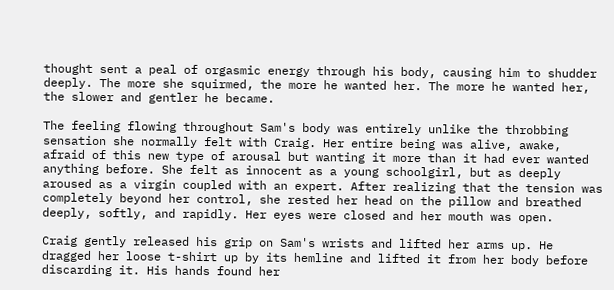thought sent a peal of orgasmic energy through his body, causing him to shudder deeply. The more she squirmed, the more he wanted her. The more he wanted her, the slower and gentler he became.

The feeling flowing throughout Sam's body was entirely unlike the throbbing sensation she normally felt with Craig. Her entire being was alive, awake, afraid of this new type of arousal but wanting it more than it had ever wanted anything before. She felt as innocent as a young schoolgirl, but as deeply aroused as a virgin coupled with an expert. After realizing that the tension was completely beyond her control, she rested her head on the pillow and breathed deeply, softly, and rapidly. Her eyes were closed and her mouth was open.

Craig gently released his grip on Sam's wrists and lifted her arms up. He dragged her loose t-shirt up by its hemline and lifted it from her body before discarding it. His hands found her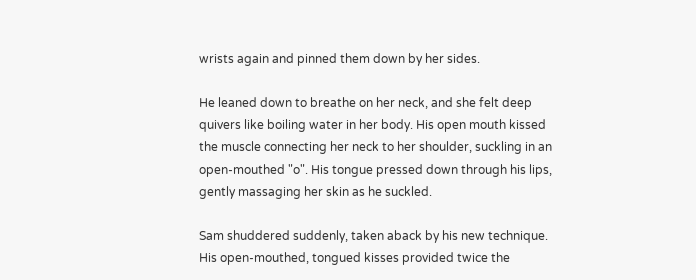wrists again and pinned them down by her sides.

He leaned down to breathe on her neck, and she felt deep quivers like boiling water in her body. His open mouth kissed the muscle connecting her neck to her shoulder, suckling in an open-mouthed "o". His tongue pressed down through his lips, gently massaging her skin as he suckled.

Sam shuddered suddenly, taken aback by his new technique. His open-mouthed, tongued kisses provided twice the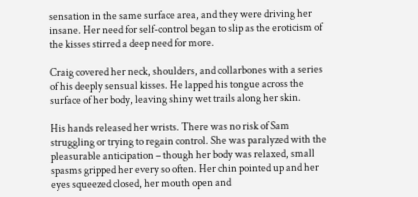sensation in the same surface area, and they were driving her insane. Her need for self-control began to slip as the eroticism of the kisses stirred a deep need for more.

Craig covered her neck, shoulders, and collarbones with a series of his deeply sensual kisses. He lapped his tongue across the surface of her body, leaving shiny wet trails along her skin.

His hands released her wrists. There was no risk of Sam struggling or trying to regain control. She was paralyzed with the pleasurable anticipation – though her body was relaxed, small spasms gripped her every so often. Her chin pointed up and her eyes squeezed closed, her mouth open and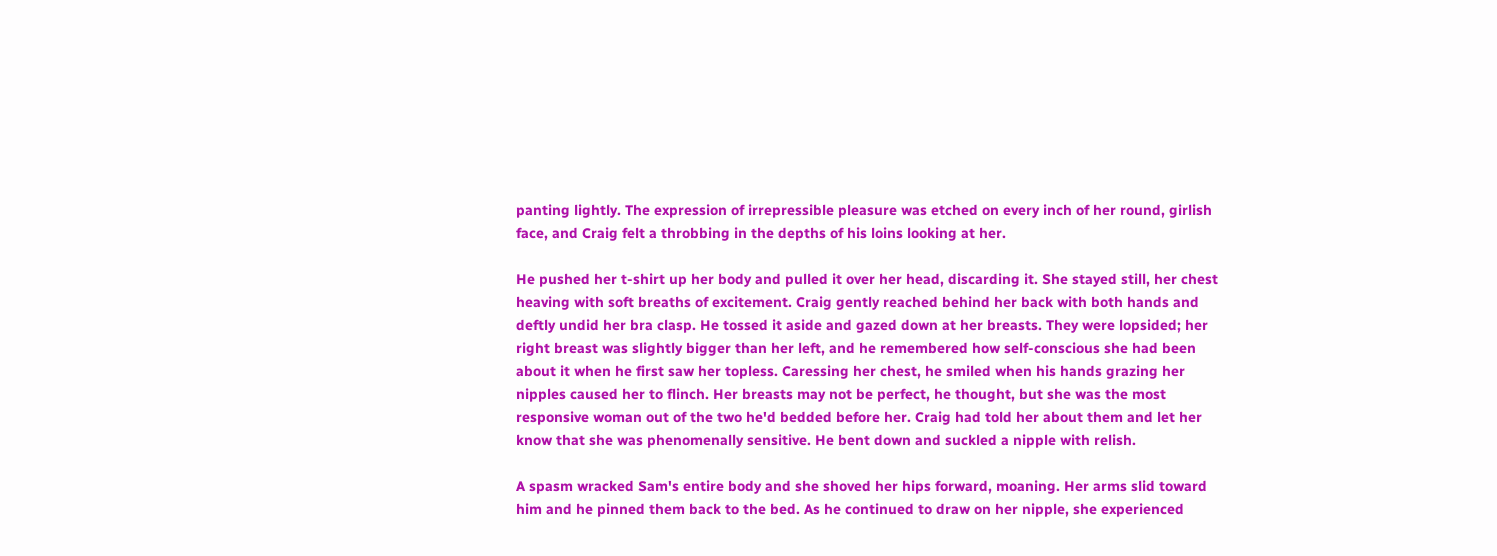panting lightly. The expression of irrepressible pleasure was etched on every inch of her round, girlish face, and Craig felt a throbbing in the depths of his loins looking at her.

He pushed her t-shirt up her body and pulled it over her head, discarding it. She stayed still, her chest heaving with soft breaths of excitement. Craig gently reached behind her back with both hands and deftly undid her bra clasp. He tossed it aside and gazed down at her breasts. They were lopsided; her right breast was slightly bigger than her left, and he remembered how self-conscious she had been about it when he first saw her topless. Caressing her chest, he smiled when his hands grazing her nipples caused her to flinch. Her breasts may not be perfect, he thought, but she was the most responsive woman out of the two he'd bedded before her. Craig had told her about them and let her know that she was phenomenally sensitive. He bent down and suckled a nipple with relish.

A spasm wracked Sam's entire body and she shoved her hips forward, moaning. Her arms slid toward him and he pinned them back to the bed. As he continued to draw on her nipple, she experienced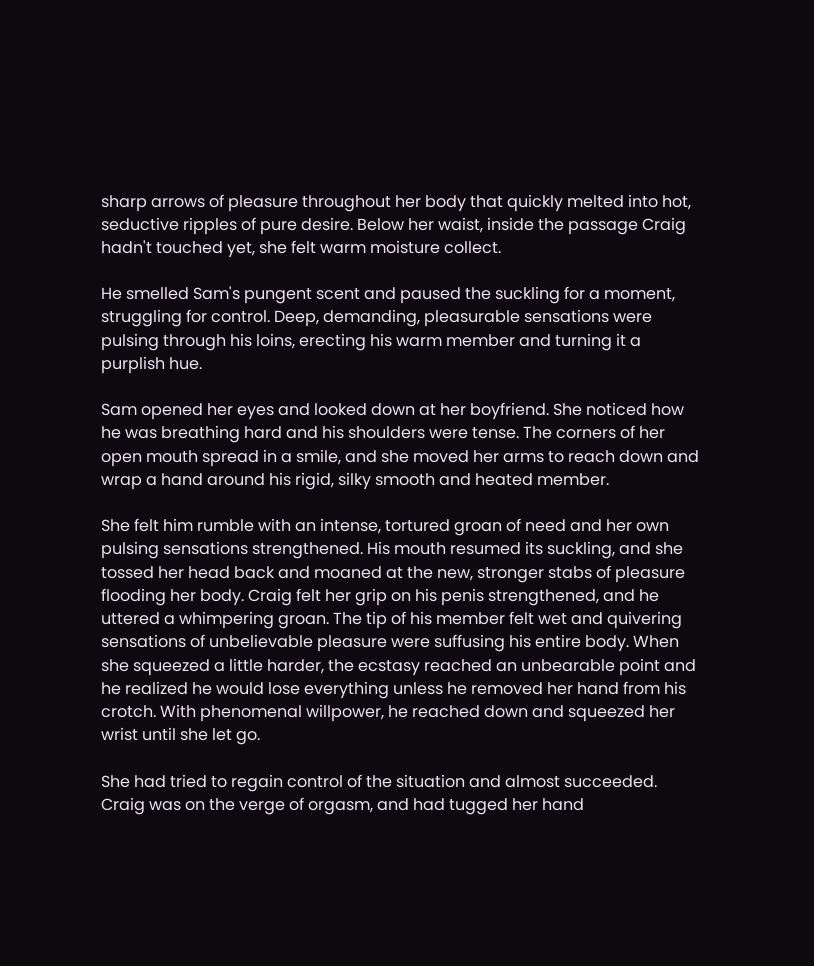sharp arrows of pleasure throughout her body that quickly melted into hot, seductive ripples of pure desire. Below her waist, inside the passage Craig hadn't touched yet, she felt warm moisture collect.

He smelled Sam's pungent scent and paused the suckling for a moment, struggling for control. Deep, demanding, pleasurable sensations were pulsing through his loins, erecting his warm member and turning it a purplish hue.

Sam opened her eyes and looked down at her boyfriend. She noticed how he was breathing hard and his shoulders were tense. The corners of her open mouth spread in a smile, and she moved her arms to reach down and wrap a hand around his rigid, silky smooth and heated member.

She felt him rumble with an intense, tortured groan of need and her own pulsing sensations strengthened. His mouth resumed its suckling, and she tossed her head back and moaned at the new, stronger stabs of pleasure flooding her body. Craig felt her grip on his penis strengthened, and he uttered a whimpering groan. The tip of his member felt wet and quivering sensations of unbelievable pleasure were suffusing his entire body. When she squeezed a little harder, the ecstasy reached an unbearable point and he realized he would lose everything unless he removed her hand from his crotch. With phenomenal willpower, he reached down and squeezed her wrist until she let go.

She had tried to regain control of the situation and almost succeeded. Craig was on the verge of orgasm, and had tugged her hand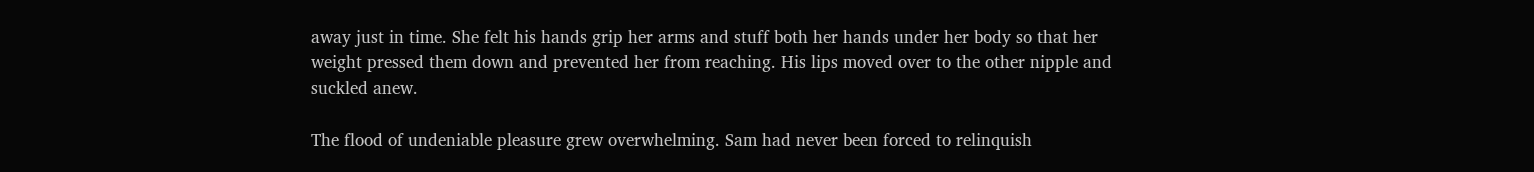away just in time. She felt his hands grip her arms and stuff both her hands under her body so that her weight pressed them down and prevented her from reaching. His lips moved over to the other nipple and suckled anew.

The flood of undeniable pleasure grew overwhelming. Sam had never been forced to relinquish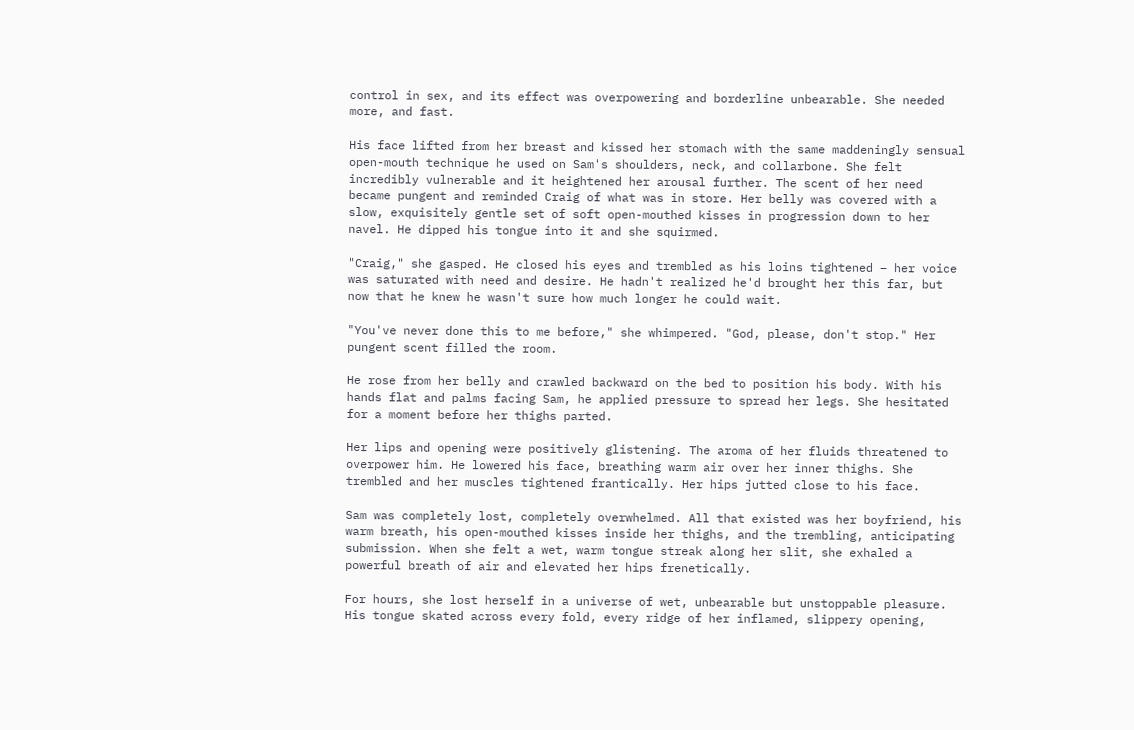control in sex, and its effect was overpowering and borderline unbearable. She needed more, and fast.

His face lifted from her breast and kissed her stomach with the same maddeningly sensual open-mouth technique he used on Sam's shoulders, neck, and collarbone. She felt incredibly vulnerable and it heightened her arousal further. The scent of her need became pungent and reminded Craig of what was in store. Her belly was covered with a slow, exquisitely gentle set of soft open-mouthed kisses in progression down to her navel. He dipped his tongue into it and she squirmed.

"Craig," she gasped. He closed his eyes and trembled as his loins tightened – her voice was saturated with need and desire. He hadn't realized he'd brought her this far, but now that he knew he wasn't sure how much longer he could wait.

"You've never done this to me before," she whimpered. "God, please, don't stop." Her pungent scent filled the room.

He rose from her belly and crawled backward on the bed to position his body. With his hands flat and palms facing Sam, he applied pressure to spread her legs. She hesitated for a moment before her thighs parted.

Her lips and opening were positively glistening. The aroma of her fluids threatened to overpower him. He lowered his face, breathing warm air over her inner thighs. She trembled and her muscles tightened frantically. Her hips jutted close to his face.

Sam was completely lost, completely overwhelmed. All that existed was her boyfriend, his warm breath, his open-mouthed kisses inside her thighs, and the trembling, anticipating submission. When she felt a wet, warm tongue streak along her slit, she exhaled a powerful breath of air and elevated her hips frenetically.

For hours, she lost herself in a universe of wet, unbearable but unstoppable pleasure. His tongue skated across every fold, every ridge of her inflamed, slippery opening,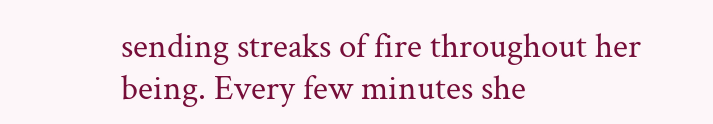sending streaks of fire throughout her being. Every few minutes she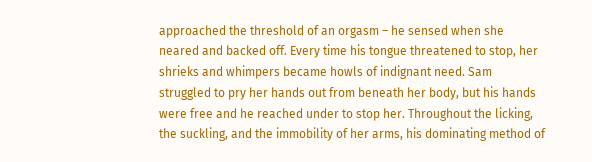approached the threshold of an orgasm – he sensed when she neared and backed off. Every time his tongue threatened to stop, her shrieks and whimpers became howls of indignant need. Sam struggled to pry her hands out from beneath her body, but his hands were free and he reached under to stop her. Throughout the licking, the suckling, and the immobility of her arms, his dominating method of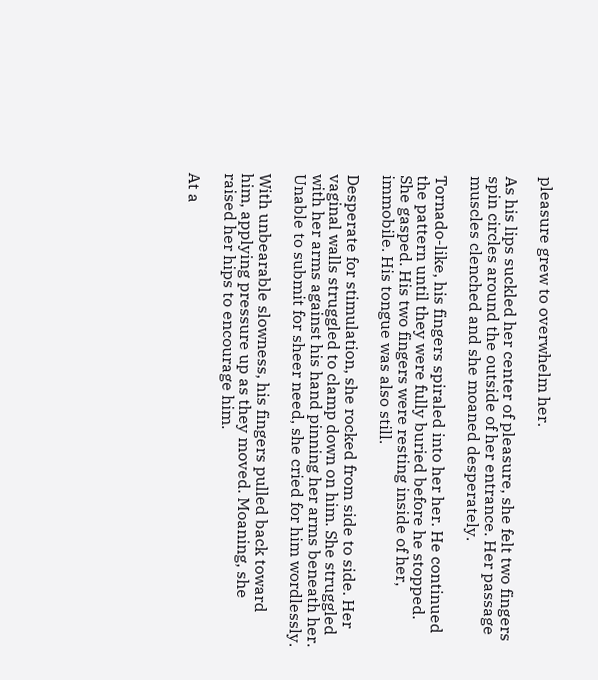pleasure grew to overwhelm her.

As his lips suckled her center of pleasure, she felt two fingers spin circles around the outside of her entrance. Her passage muscles clenched and she moaned desperately.

Tornado-like, his fingers spiraled into her her. He continued the pattern until they were fully buried before he stopped. She gasped. His two fingers were resting inside of her, immobile. His tongue was also still.

Desperate for stimulation, she rocked from side to side. Her vaginal walls struggled to clamp down on him. She struggled with her arms against his hand pinning her arms beneath her. Unable to submit for sheer need, she cried for him wordlessly.

With unbearable slowness, his fingers pulled back toward him, applying pressure up as they moved. Moaning, she raised her hips to encourage him.

At a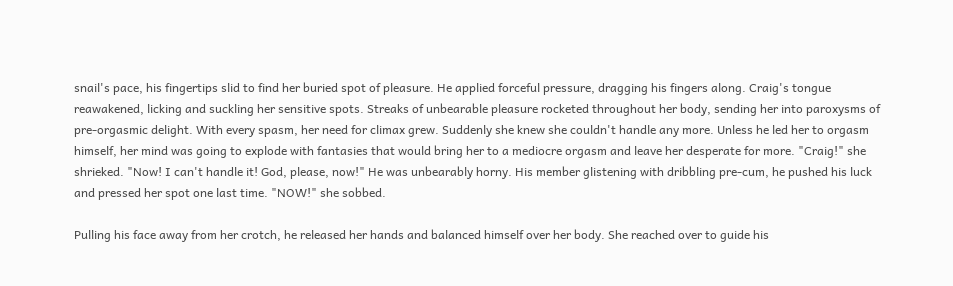snail's pace, his fingertips slid to find her buried spot of pleasure. He applied forceful pressure, dragging his fingers along. Craig's tongue reawakened, licking and suckling her sensitive spots. Streaks of unbearable pleasure rocketed throughout her body, sending her into paroxysms of pre-orgasmic delight. With every spasm, her need for climax grew. Suddenly she knew she couldn't handle any more. Unless he led her to orgasm himself, her mind was going to explode with fantasies that would bring her to a mediocre orgasm and leave her desperate for more. "Craig!" she shrieked. "Now! I can't handle it! God, please, now!" He was unbearably horny. His member glistening with dribbling pre-cum, he pushed his luck and pressed her spot one last time. "NOW!" she sobbed.

Pulling his face away from her crotch, he released her hands and balanced himself over her body. She reached over to guide his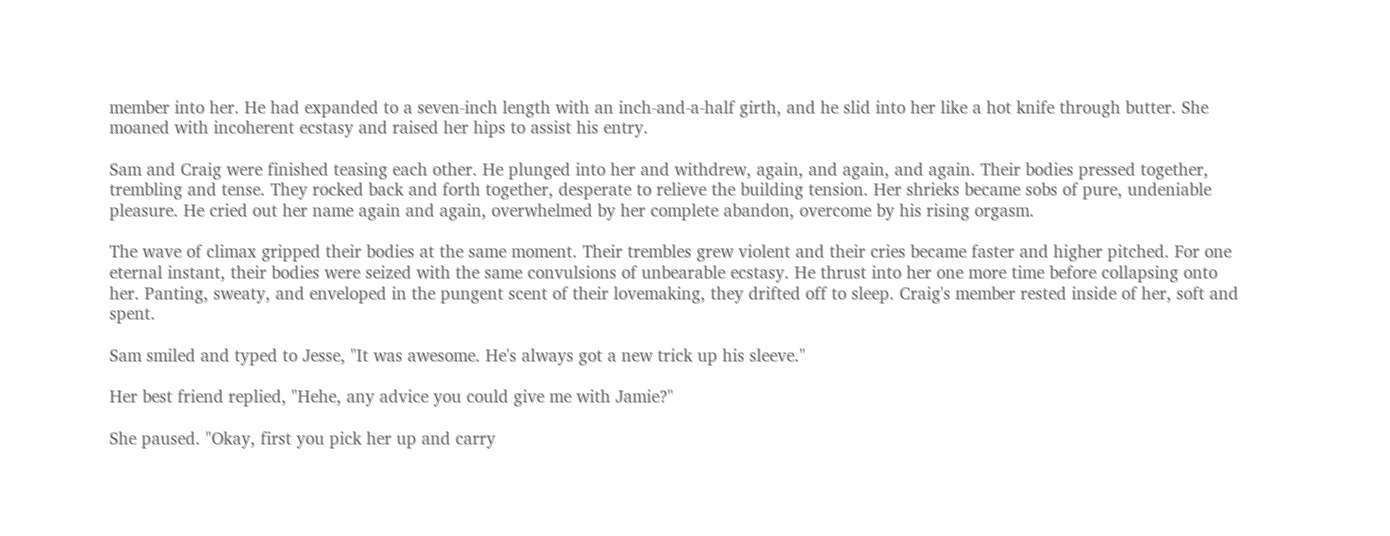member into her. He had expanded to a seven-inch length with an inch-and-a-half girth, and he slid into her like a hot knife through butter. She moaned with incoherent ecstasy and raised her hips to assist his entry.

Sam and Craig were finished teasing each other. He plunged into her and withdrew, again, and again, and again. Their bodies pressed together, trembling and tense. They rocked back and forth together, desperate to relieve the building tension. Her shrieks became sobs of pure, undeniable pleasure. He cried out her name again and again, overwhelmed by her complete abandon, overcome by his rising orgasm.

The wave of climax gripped their bodies at the same moment. Their trembles grew violent and their cries became faster and higher pitched. For one eternal instant, their bodies were seized with the same convulsions of unbearable ecstasy. He thrust into her one more time before collapsing onto her. Panting, sweaty, and enveloped in the pungent scent of their lovemaking, they drifted off to sleep. Craig's member rested inside of her, soft and spent.

Sam smiled and typed to Jesse, "It was awesome. He's always got a new trick up his sleeve."

Her best friend replied, "Hehe, any advice you could give me with Jamie?"

She paused. "Okay, first you pick her up and carry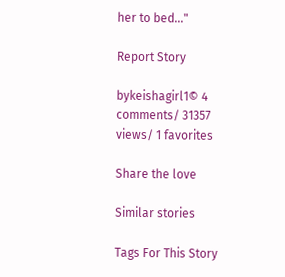her to bed..."

Report Story

bykeishagirl1© 4 comments/ 31357 views/ 1 favorites

Share the love

Similar stories

Tags For This Story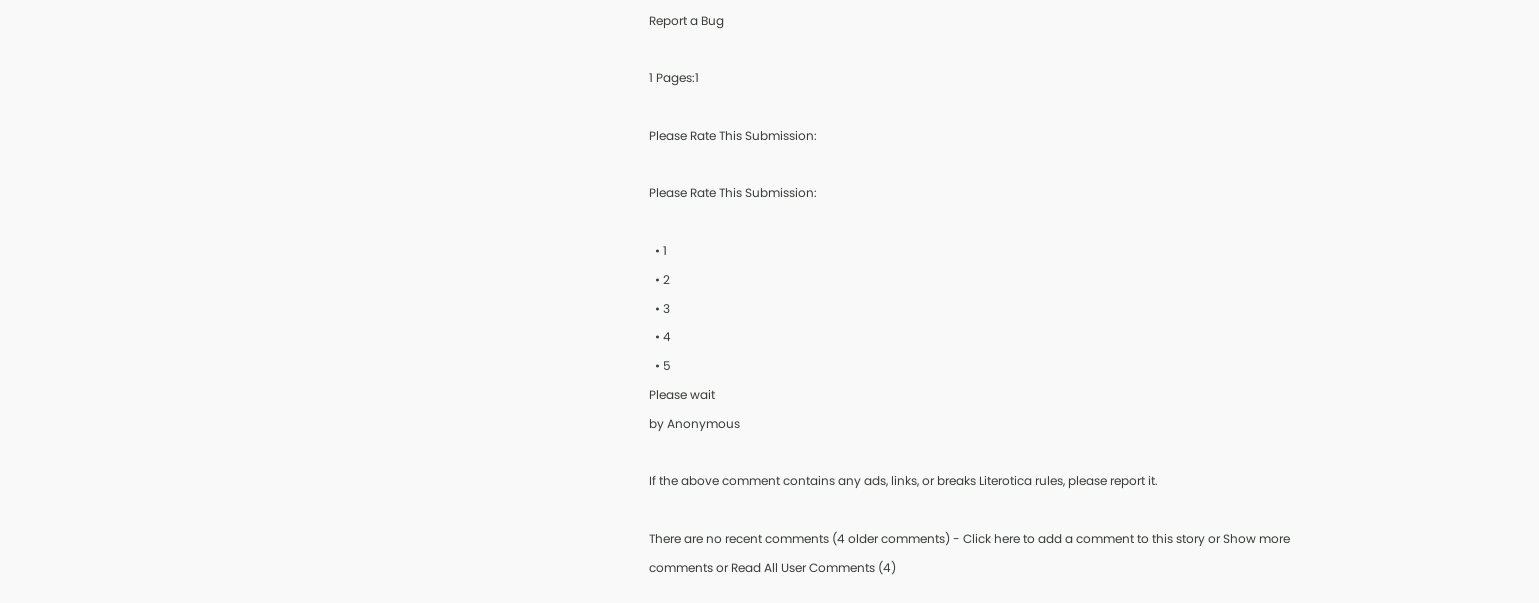Report a Bug

1 Pages:1

Please Rate This Submission:

Please Rate This Submission:

  • 1
  • 2
  • 3
  • 4
  • 5
Please wait
by Anonymous

If the above comment contains any ads, links, or breaks Literotica rules, please report it.

There are no recent comments (4 older comments) - Click here to add a comment to this story or Show more comments or Read All User Comments (4)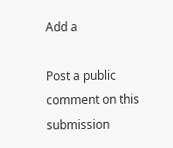Add a

Post a public comment on this submission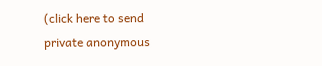(click here to send private anonymous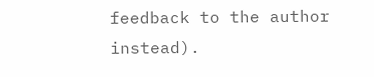feedback to the author instead).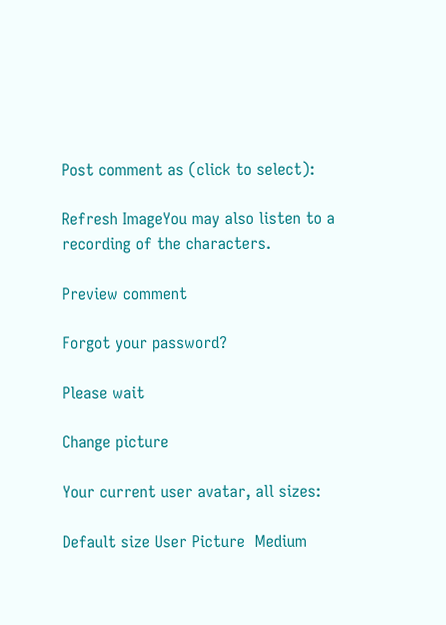Post comment as (click to select):

Refresh ImageYou may also listen to a recording of the characters.

Preview comment

Forgot your password?

Please wait

Change picture

Your current user avatar, all sizes:

Default size User Picture  Medium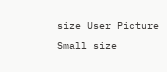size User Picture  Small size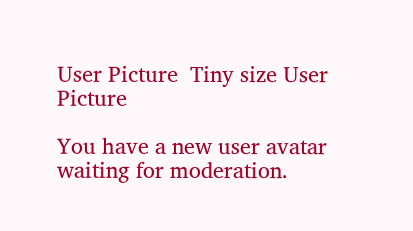User Picture  Tiny size User Picture

You have a new user avatar waiting for moderation.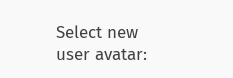Select new user avatar: